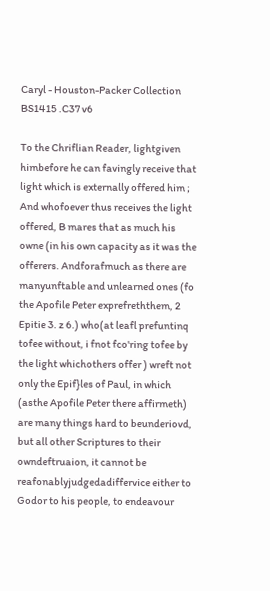Caryl - Houston-Packer Collection BS1415 .C37 v6

To the Chriflian Reader, lightgiven himbefore he can favingly receive that light which is externally offered him ; And whofoever thus receives the light offered, B mares that as much his owne (in his own capacity as it was the offerers. Andforafmuch as there are manyunftable and unlearned ones (fo the Apofile Peter exprefreththem, 2 Epitie 3. z 6.) who(at leafl prefuntinq tofee without, i fnot fco'ring tofee by the light whichothers offer ) wreft not only the Epif}les of Paul, in which (asthe Apofile Peter there affirmeth) are many things hard to beunderiovd, but all other Scriptures to their owndeftruaion, it cannot be reafonablyjudgedadiffervice either to Godor to his people, to endeavour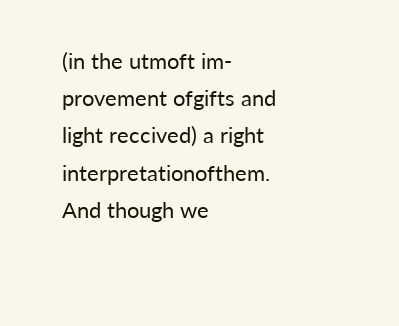(in the utmoft im- provement ofgifts and light reccived) a right interpretationofthem. And though we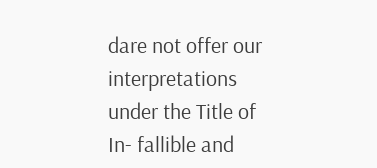dare not offer our interpretations under the Title of In- fallible and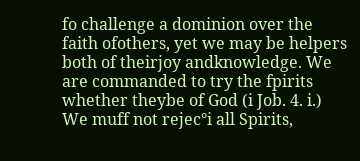fo challenge a dominion over the faith ofothers, yet we may be helpers both of theirjoy andknowledge. We are commanded to try the fpirits whether theybe of God (i Job. 4. i.) We muff not rejec°i all Spirits,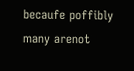becaufe poffibly many arenot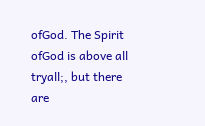ofGod. The Spirit ofGod is above all tryall;, but there are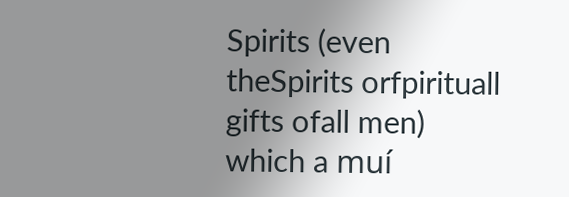Spirits (even theSpirits orfpirituall gifts ofall men) which a muí